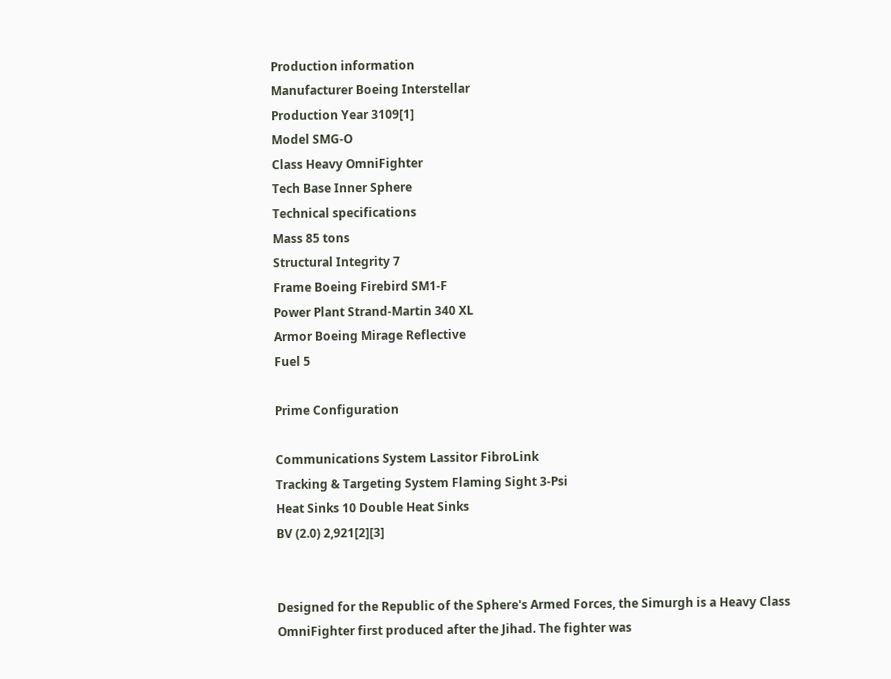Production information
Manufacturer Boeing Interstellar
Production Year 3109[1]
Model SMG-O
Class Heavy OmniFighter
Tech Base Inner Sphere
Technical specifications
Mass 85 tons
Structural Integrity 7
Frame Boeing Firebird SM1-F
Power Plant Strand-Martin 340 XL
Armor Boeing Mirage Reflective
Fuel 5

Prime Configuration

Communications System Lassitor FibroLink
Tracking & Targeting System Flaming Sight 3-Psi
Heat Sinks 10 Double Heat Sinks
BV (2.0) 2,921[2][3]


Designed for the Republic of the Sphere's Armed Forces, the Simurgh is a Heavy Class OmniFighter first produced after the Jihad. The fighter was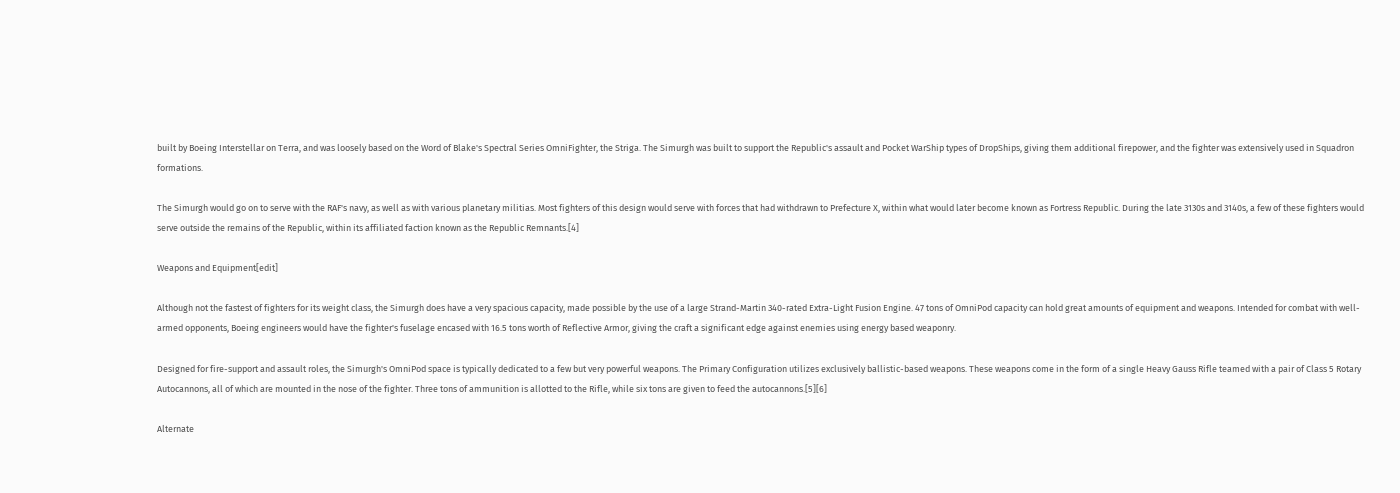built by Boeing Interstellar on Terra, and was loosely based on the Word of Blake's Spectral Series OmniFighter, the Striga. The Simurgh was built to support the Republic's assault and Pocket WarShip types of DropShips, giving them additional firepower, and the fighter was extensively used in Squadron formations.

The Simurgh would go on to serve with the RAF's navy, as well as with various planetary militias. Most fighters of this design would serve with forces that had withdrawn to Prefecture X, within what would later become known as Fortress Republic. During the late 3130s and 3140s, a few of these fighters would serve outside the remains of the Republic, within its affiliated faction known as the Republic Remnants.[4]

Weapons and Equipment[edit]

Although not the fastest of fighters for its weight class, the Simurgh does have a very spacious capacity, made possible by the use of a large Strand-Martin 340-rated Extra-Light Fusion Engine. 47 tons of OmniPod capacity can hold great amounts of equipment and weapons. Intended for combat with well-armed opponents, Boeing engineers would have the fighter's fuselage encased with 16.5 tons worth of Reflective Armor, giving the craft a significant edge against enemies using energy based weaponry.

Designed for fire-support and assault roles, the Simurgh's OmniPod space is typically dedicated to a few but very powerful weapons. The Primary Configuration utilizes exclusively ballistic-based weapons. These weapons come in the form of a single Heavy Gauss Rifle teamed with a pair of Class 5 Rotary Autocannons, all of which are mounted in the nose of the fighter. Three tons of ammunition is allotted to the Rifle, while six tons are given to feed the autocannons.[5][6]

Alternate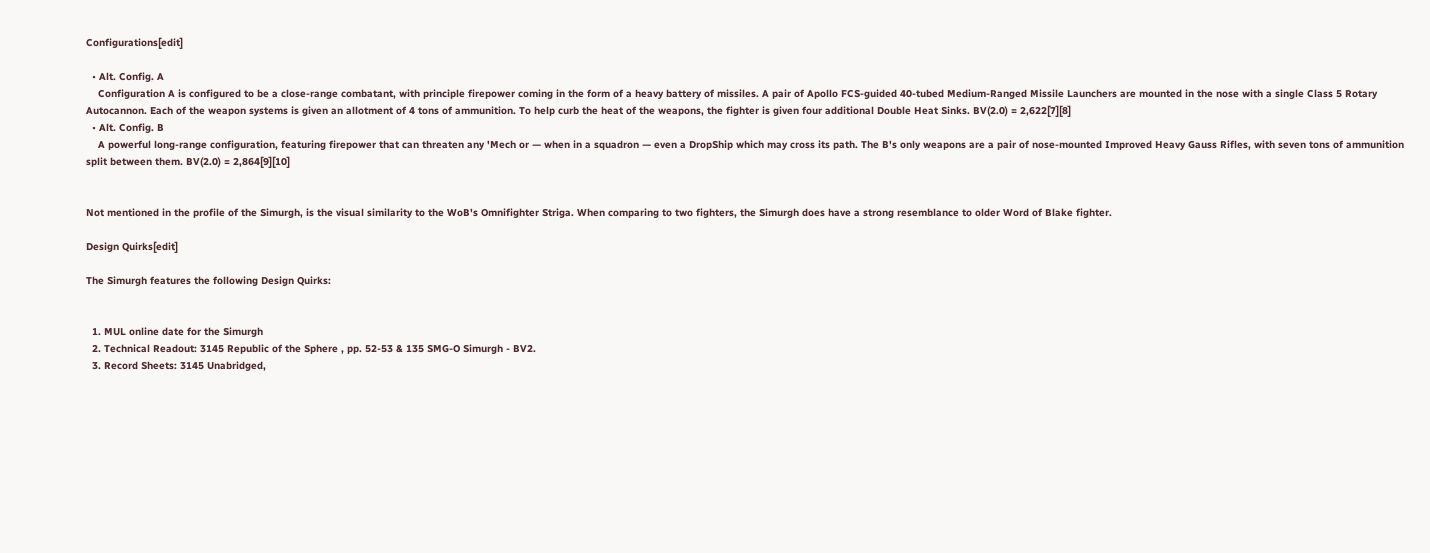Configurations[edit]

  • Alt. Config. A
    Configuration A is configured to be a close-range combatant, with principle firepower coming in the form of a heavy battery of missiles. A pair of Apollo FCS-guided 40-tubed Medium-Ranged Missile Launchers are mounted in the nose with a single Class 5 Rotary Autocannon. Each of the weapon systems is given an allotment of 4 tons of ammunition. To help curb the heat of the weapons, the fighter is given four additional Double Heat Sinks. BV(2.0) = 2,622[7][8]
  • Alt. Config. B
    A powerful long-range configuration, featuring firepower that can threaten any 'Mech or — when in a squadron — even a DropShip which may cross its path. The B's only weapons are a pair of nose-mounted Improved Heavy Gauss Rifles, with seven tons of ammunition split between them. BV(2.0) = 2,864[9][10]


Not mentioned in the profile of the Simurgh, is the visual similarity to the WoB's Omnifighter Striga. When comparing to two fighters, the Simurgh does have a strong resemblance to older Word of Blake fighter.

Design Quirks[edit]

The Simurgh features the following Design Quirks:


  1. MUL online date for the Simurgh
  2. Technical Readout: 3145 Republic of the Sphere , pp. 52-53 & 135 SMG-O Simurgh - BV2.
  3. Record Sheets: 3145 Unabridged,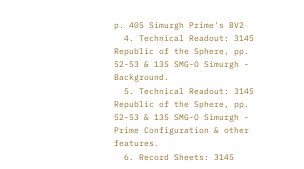p. 405 Simurgh Prime's BV2
  4. Technical Readout: 3145 Republic of the Sphere, pp. 52-53 & 135 SMG-O Simurgh - Background.
  5. Technical Readout: 3145 Republic of the Sphere, pp. 52-53 & 135 SMG-O Simurgh - Prime Configuration & other features.
  6. Record Sheets: 3145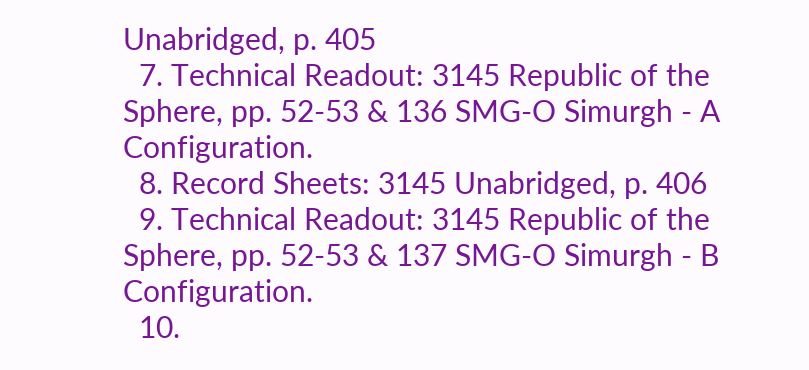Unabridged, p. 405
  7. Technical Readout: 3145 Republic of the Sphere, pp. 52-53 & 136 SMG-O Simurgh - A Configuration.
  8. Record Sheets: 3145 Unabridged, p. 406
  9. Technical Readout: 3145 Republic of the Sphere, pp. 52-53 & 137 SMG-O Simurgh - B Configuration.
  10.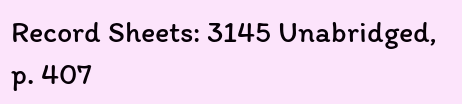Record Sheets: 3145 Unabridged, p. 407